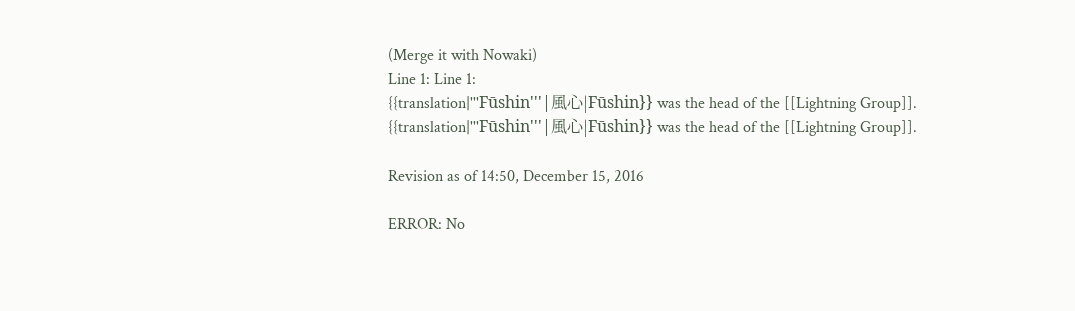(Merge it with Nowaki)
Line 1: Line 1:
{{translation|'''Fūshin'''|風心|Fūshin}} was the head of the [[Lightning Group]].
{{translation|'''Fūshin'''|風心|Fūshin}} was the head of the [[Lightning Group]].

Revision as of 14:50, December 15, 2016

ERROR: No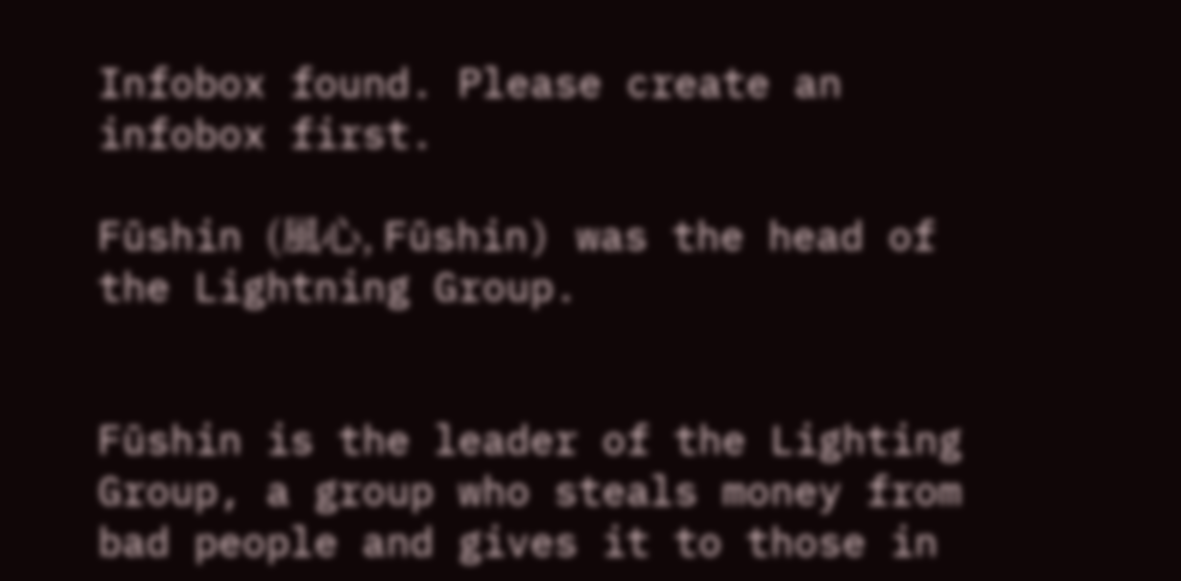Infobox found. Please create an infobox first.

Fūshin (風心, Fūshin) was the head of the Lightning Group.


Fūshin is the leader of the Lighting Group, a group who steals money from bad people and gives it to those in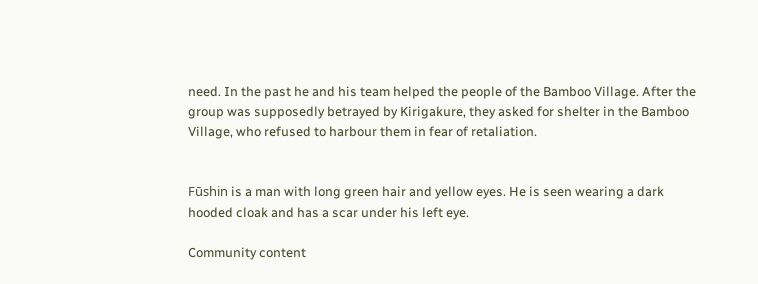need. In the past he and his team helped the people of the Bamboo Village. After the group was supposedly betrayed by Kirigakure, they asked for shelter in the Bamboo Village, who refused to harbour them in fear of retaliation.


Fūshin is a man with long green hair and yellow eyes. He is seen wearing a dark hooded cloak and has a scar under his left eye.

Community content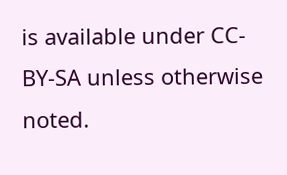is available under CC-BY-SA unless otherwise noted.